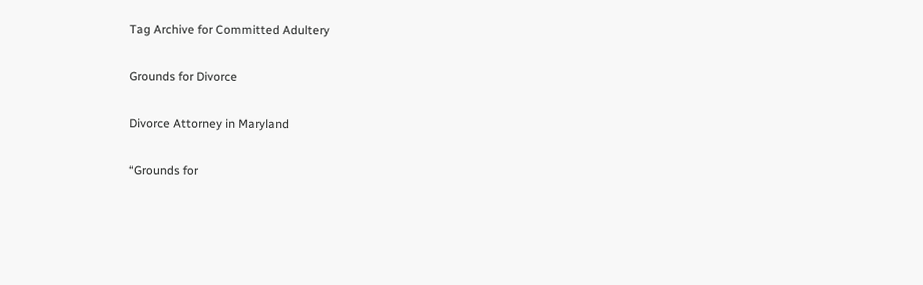Tag Archive for Committed Adultery

Grounds for Divorce

Divorce Attorney in Maryland

“Grounds for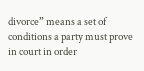divorce” means a set of conditions a party must prove in court in order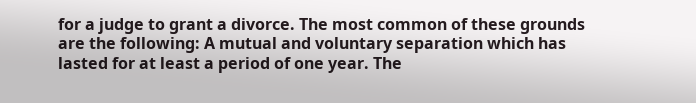for a judge to grant a divorce. The most common of these grounds are the following: A mutual and voluntary separation which has lasted for at least a period of one year. The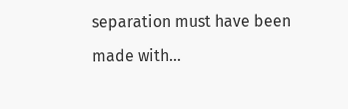separation must have been made with…